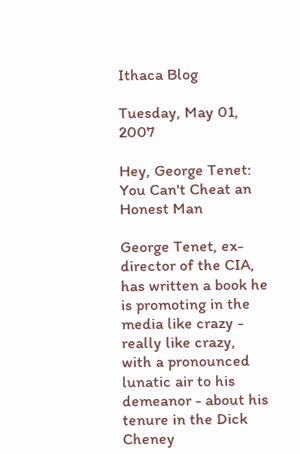Ithaca Blog

Tuesday, May 01, 2007

Hey, George Tenet: You Can't Cheat an Honest Man

George Tenet, ex-director of the CIA, has written a book he is promoting in the media like crazy - really like crazy, with a pronounced lunatic air to his demeanor - about his tenure in the Dick Cheney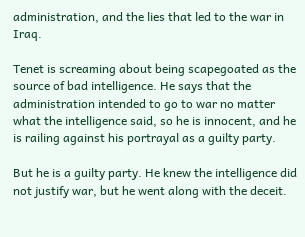administration, and the lies that led to the war in Iraq.

Tenet is screaming about being scapegoated as the source of bad intelligence. He says that the administration intended to go to war no matter what the intelligence said, so he is innocent, and he is railing against his portrayal as a guilty party.

But he is a guilty party. He knew the intelligence did not justify war, but he went along with the deceit.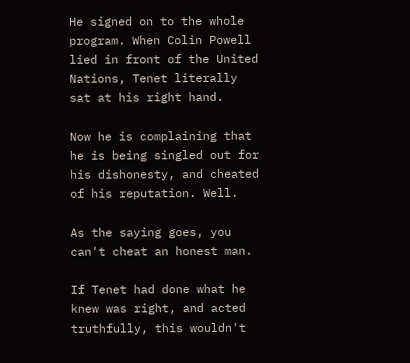He signed on to the whole program. When Colin Powell lied in front of the United Nations, Tenet literally sat at his right hand.

Now he is complaining that he is being singled out for his dishonesty, and cheated of his reputation. Well.

As the saying goes, you can't cheat an honest man.

If Tenet had done what he knew was right, and acted truthfully, this wouldn't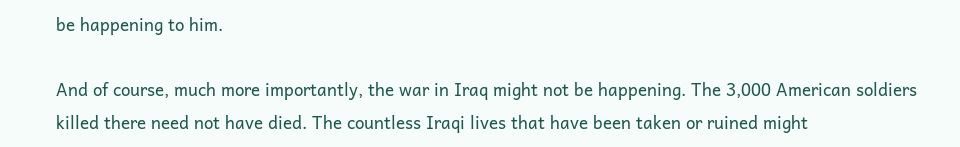be happening to him.

And of course, much more importantly, the war in Iraq might not be happening. The 3,000 American soldiers killed there need not have died. The countless Iraqi lives that have been taken or ruined might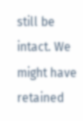still be intact. We might have retained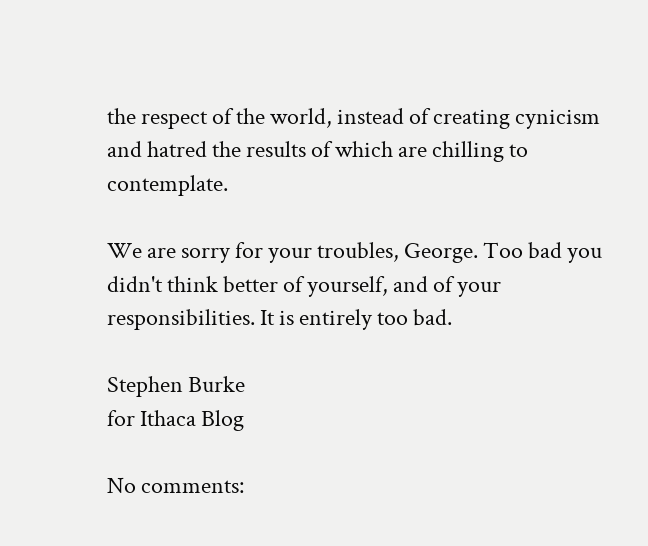the respect of the world, instead of creating cynicism and hatred the results of which are chilling to contemplate.

We are sorry for your troubles, George. Too bad you didn't think better of yourself, and of your responsibilities. It is entirely too bad.

Stephen Burke
for Ithaca Blog

No comments: